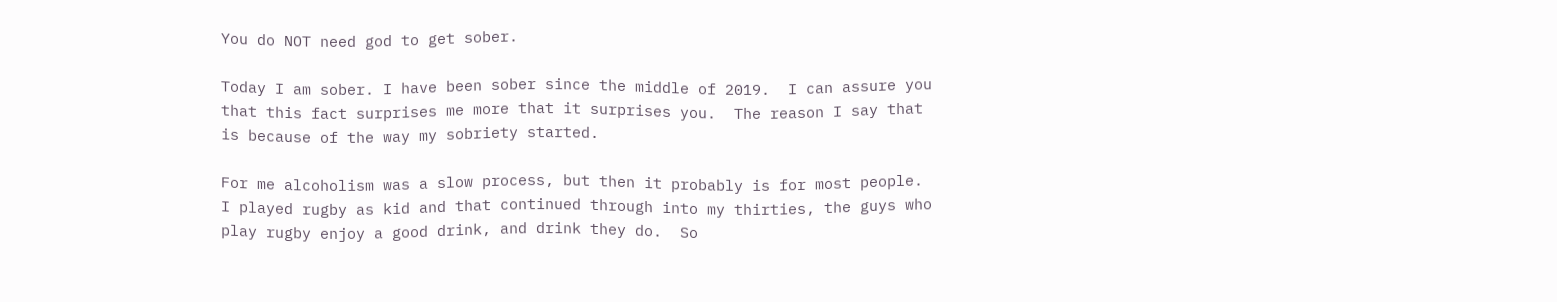You do NOT need god to get sober.

Today I am sober. I have been sober since the middle of 2019.  I can assure you that this fact surprises me more that it surprises you.  The reason I say that is because of the way my sobriety started.

For me alcoholism was a slow process, but then it probably is for most people.  I played rugby as kid and that continued through into my thirties, the guys who play rugby enjoy a good drink, and drink they do.  So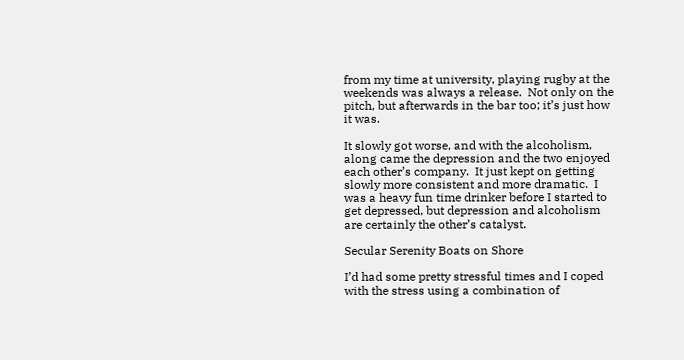from my time at university, playing rugby at the weekends was always a release.  Not only on the pitch, but afterwards in the bar too; it’s just how it was.

It slowly got worse, and with the alcoholism, along came the depression and the two enjoyed each other’s company.  It just kept on getting slowly more consistent and more dramatic.  I was a heavy fun time drinker before I started to get depressed, but depression and alcoholism are certainly the other’s catalyst.

Secular Serenity Boats on Shore

I’d had some pretty stressful times and I coped with the stress using a combination of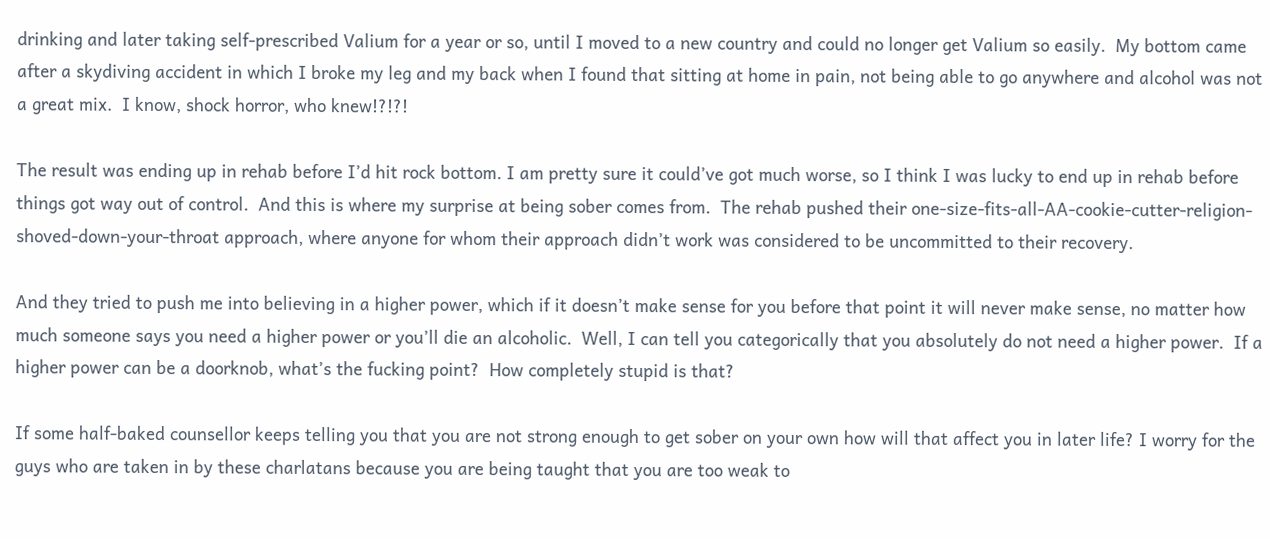drinking and later taking self-prescribed Valium for a year or so, until I moved to a new country and could no longer get Valium so easily.  My bottom came after a skydiving accident in which I broke my leg and my back when I found that sitting at home in pain, not being able to go anywhere and alcohol was not a great mix.  I know, shock horror, who knew!?!?!

The result was ending up in rehab before I’d hit rock bottom. I am pretty sure it could’ve got much worse, so I think I was lucky to end up in rehab before things got way out of control.  And this is where my surprise at being sober comes from.  The rehab pushed their one-size-fits-all-AA-cookie-cutter-religion-shoved-down-your-throat approach, where anyone for whom their approach didn’t work was considered to be uncommitted to their recovery.

And they tried to push me into believing in a higher power, which if it doesn’t make sense for you before that point it will never make sense, no matter how much someone says you need a higher power or you’ll die an alcoholic.  Well, I can tell you categorically that you absolutely do not need a higher power.  If a higher power can be a doorknob, what’s the fucking point?  How completely stupid is that?

If some half-baked counsellor keeps telling you that you are not strong enough to get sober on your own how will that affect you in later life? I worry for the guys who are taken in by these charlatans because you are being taught that you are too weak to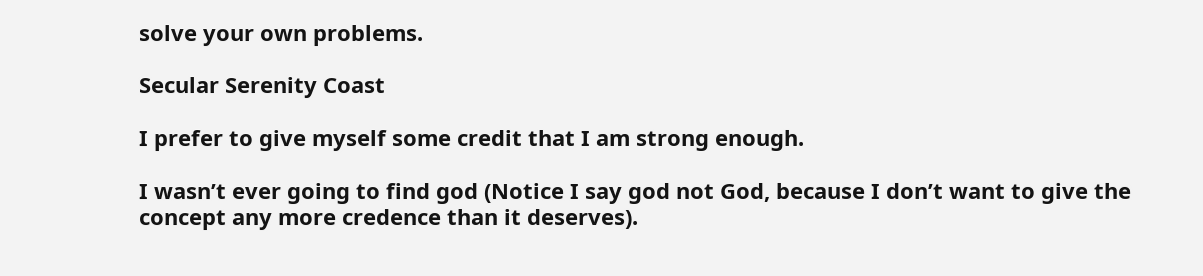solve your own problems.

Secular Serenity Coast

I prefer to give myself some credit that I am strong enough.

I wasn’t ever going to find god (Notice I say god not God, because I don’t want to give the concept any more credence than it deserves).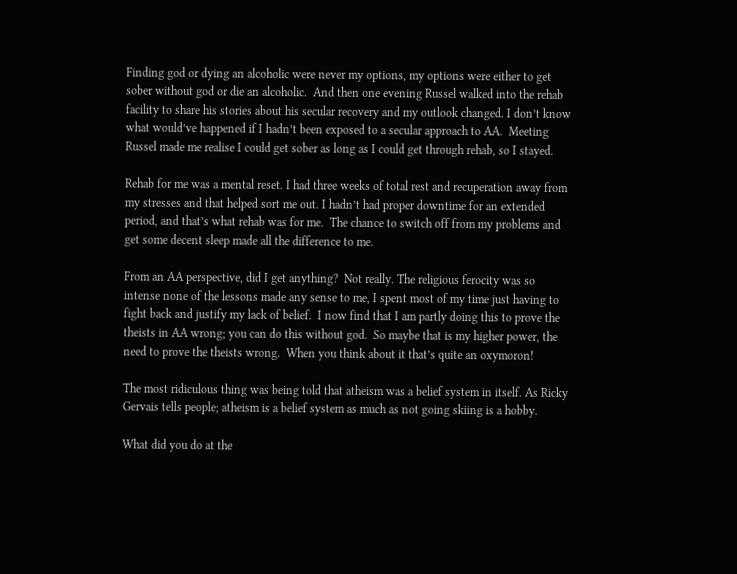Finding god or dying an alcoholic were never my options, my options were either to get sober without god or die an alcoholic.  And then one evening Russel walked into the rehab facility to share his stories about his secular recovery and my outlook changed. I don’t know what would’ve happened if I hadn’t been exposed to a secular approach to AA.  Meeting Russel made me realise I could get sober as long as I could get through rehab, so I stayed.

Rehab for me was a mental reset. I had three weeks of total rest and recuperation away from my stresses and that helped sort me out. I hadn’t had proper downtime for an extended period, and that’s what rehab was for me.  The chance to switch off from my problems and get some decent sleep made all the difference to me.

From an AA perspective, did I get anything?  Not really. The religious ferocity was so intense none of the lessons made any sense to me, I spent most of my time just having to fight back and justify my lack of belief.  I now find that I am partly doing this to prove the theists in AA wrong; you can do this without god.  So maybe that is my higher power, the need to prove the theists wrong.  When you think about it that’s quite an oxymoron!

The most ridiculous thing was being told that atheism was a belief system in itself. As Ricky Gervais tells people; atheism is a belief system as much as not going skiing is a hobby.

What did you do at the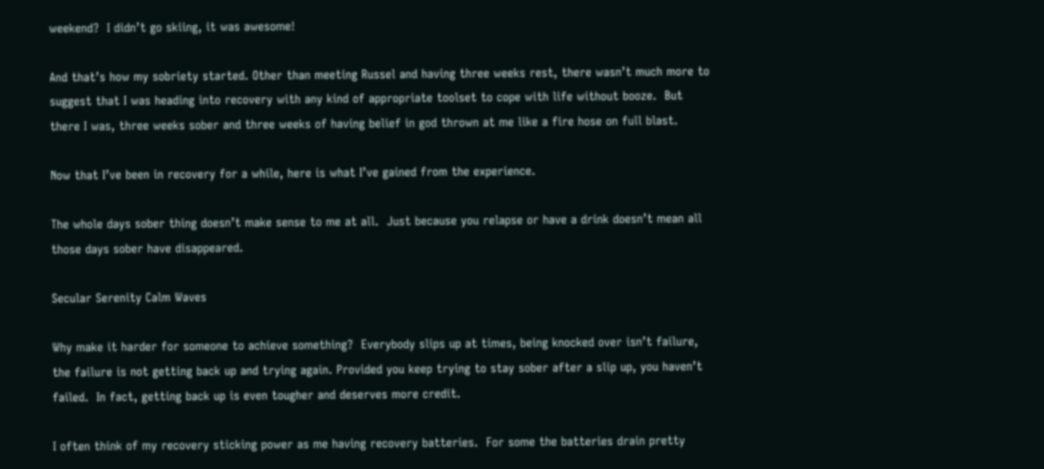weekend?  I didn’t go skiing, it was awesome!

And that’s how my sobriety started. Other than meeting Russel and having three weeks rest, there wasn’t much more to suggest that I was heading into recovery with any kind of appropriate toolset to cope with life without booze.  But there I was, three weeks sober and three weeks of having belief in god thrown at me like a fire hose on full blast.

Now that I’ve been in recovery for a while, here is what I’ve gained from the experience.

The whole days sober thing doesn’t make sense to me at all.  Just because you relapse or have a drink doesn’t mean all those days sober have disappeared.

Secular Serenity Calm Waves

Why make it harder for someone to achieve something?  Everybody slips up at times, being knocked over isn’t failure, the failure is not getting back up and trying again. Provided you keep trying to stay sober after a slip up, you haven’t failed.  In fact, getting back up is even tougher and deserves more credit.

I often think of my recovery sticking power as me having recovery batteries.  For some the batteries drain pretty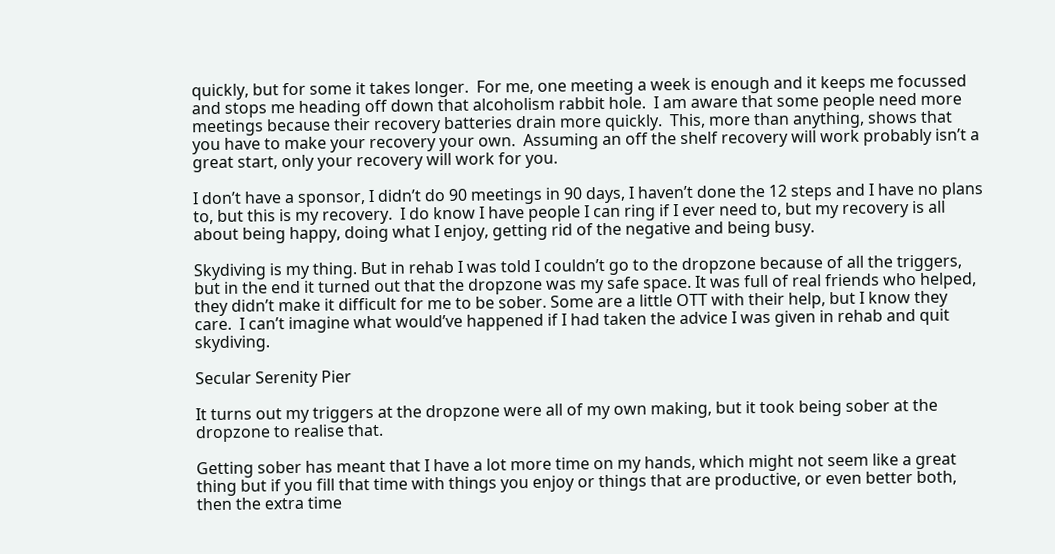quickly, but for some it takes longer.  For me, one meeting a week is enough and it keeps me focussed and stops me heading off down that alcoholism rabbit hole.  I am aware that some people need more meetings because their recovery batteries drain more quickly.  This, more than anything, shows that you have to make your recovery your own.  Assuming an off the shelf recovery will work probably isn’t a great start, only your recovery will work for you.

I don’t have a sponsor, I didn’t do 90 meetings in 90 days, I haven’t done the 12 steps and I have no plans to, but this is my recovery.  I do know I have people I can ring if I ever need to, but my recovery is all about being happy, doing what I enjoy, getting rid of the negative and being busy.

Skydiving is my thing. But in rehab I was told I couldn’t go to the dropzone because of all the triggers, but in the end it turned out that the dropzone was my safe space. It was full of real friends who helped, they didn’t make it difficult for me to be sober. Some are a little OTT with their help, but I know they care.  I can’t imagine what would’ve happened if I had taken the advice I was given in rehab and quit skydiving.

Secular Serenity Pier

It turns out my triggers at the dropzone were all of my own making, but it took being sober at the dropzone to realise that.

Getting sober has meant that I have a lot more time on my hands, which might not seem like a great thing but if you fill that time with things you enjoy or things that are productive, or even better both, then the extra time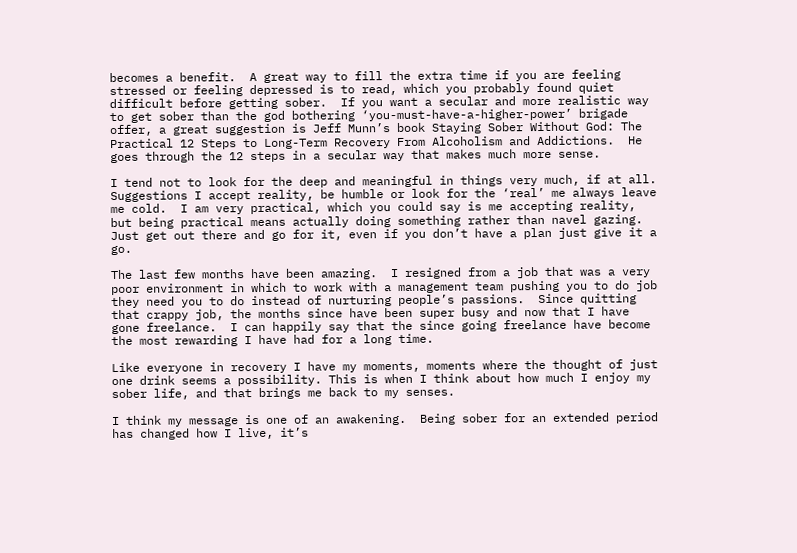becomes a benefit.  A great way to fill the extra time if you are feeling stressed or feeling depressed is to read, which you probably found quiet difficult before getting sober.  If you want a secular and more realistic way to get sober than the god bothering ‘you-must-have-a-higher-power’ brigade offer, a great suggestion is Jeff Munn’s book Staying Sober Without God: The Practical 12 Steps to Long-Term Recovery From Alcoholism and Addictions.  He goes through the 12 steps in a secular way that makes much more sense.

I tend not to look for the deep and meaningful in things very much, if at all. Suggestions I accept reality, be humble or look for the ‘real’ me always leave me cold.  I am very practical, which you could say is me accepting reality, but being practical means actually doing something rather than navel gazing.  Just get out there and go for it, even if you don’t have a plan just give it a go.

The last few months have been amazing.  I resigned from a job that was a very poor environment in which to work with a management team pushing you to do job they need you to do instead of nurturing people’s passions.  Since quitting that crappy job, the months since have been super busy and now that I have gone freelance.  I can happily say that the since going freelance have become the most rewarding I have had for a long time.

Like everyone in recovery I have my moments, moments where the thought of just one drink seems a possibility. This is when I think about how much I enjoy my sober life, and that brings me back to my senses.

I think my message is one of an awakening.  Being sober for an extended period has changed how I live, it’s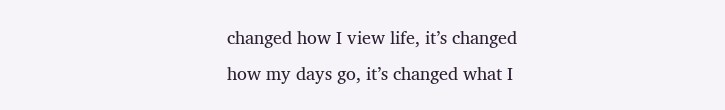changed how I view life, it’s changed how my days go, it’s changed what I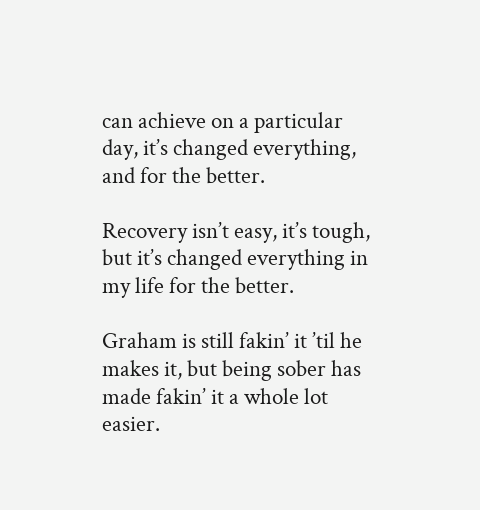can achieve on a particular day, it’s changed everything, and for the better.

Recovery isn’t easy, it’s tough, but it’s changed everything in my life for the better.

Graham is still fakin’ it ’til he makes it, but being sober has made fakin’ it a whole lot easier.